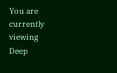You are currently viewing Deep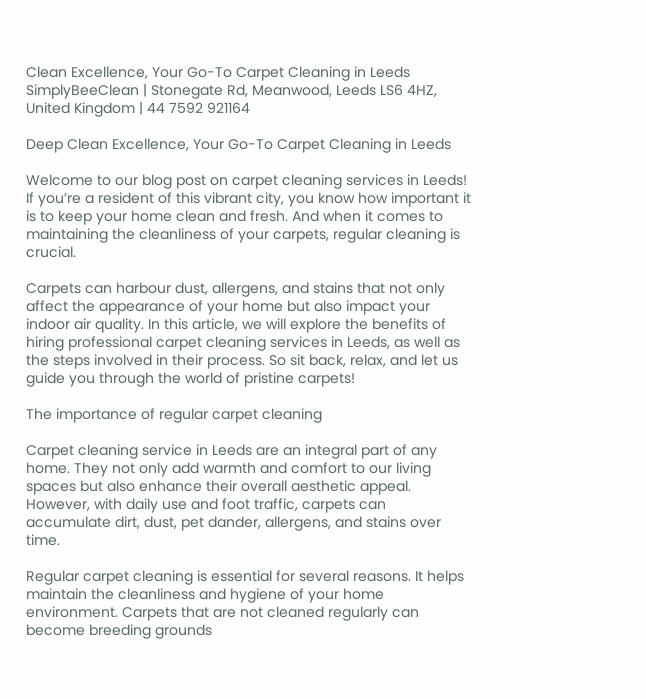Clean Excellence, Your Go-To Carpet Cleaning in Leeds
SimplyBeeClean | Stonegate Rd, Meanwood, Leeds LS6 4HZ, United Kingdom | 44 7592 921164

Deep Clean Excellence, Your Go-To Carpet Cleaning in Leeds

Welcome to our blog post on carpet cleaning services in Leeds! If you’re a resident of this vibrant city, you know how important it is to keep your home clean and fresh. And when it comes to maintaining the cleanliness of your carpets, regular cleaning is crucial.

Carpets can harbour dust, allergens, and stains that not only affect the appearance of your home but also impact your indoor air quality. In this article, we will explore the benefits of hiring professional carpet cleaning services in Leeds, as well as the steps involved in their process. So sit back, relax, and let us guide you through the world of pristine carpets!

The importance of regular carpet cleaning

Carpet cleaning service in Leeds are an integral part of any home. They not only add warmth and comfort to our living spaces but also enhance their overall aesthetic appeal. However, with daily use and foot traffic, carpets can accumulate dirt, dust, pet dander, allergens, and stains over time.

Regular carpet cleaning is essential for several reasons. It helps maintain the cleanliness and hygiene of your home environment. Carpets that are not cleaned regularly can become breeding grounds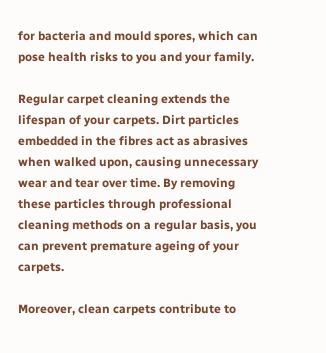for bacteria and mould spores, which can pose health risks to you and your family.

Regular carpet cleaning extends the lifespan of your carpets. Dirt particles embedded in the fibres act as abrasives when walked upon, causing unnecessary wear and tear over time. By removing these particles through professional cleaning methods on a regular basis, you can prevent premature ageing of your carpets.

Moreover, clean carpets contribute to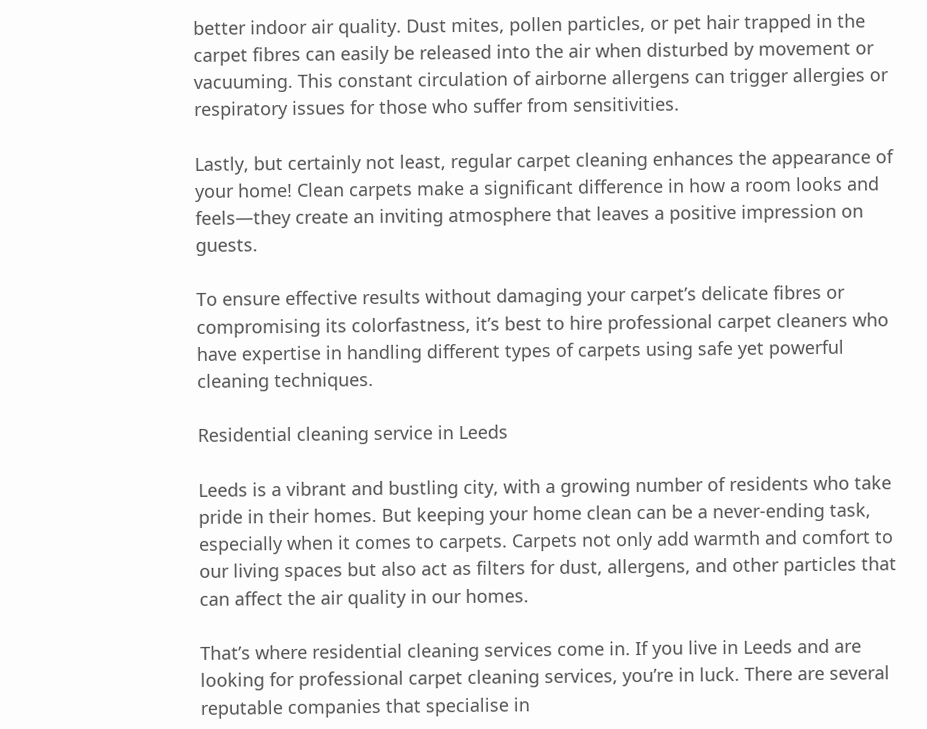better indoor air quality. Dust mites, pollen particles, or pet hair trapped in the carpet fibres can easily be released into the air when disturbed by movement or vacuuming. This constant circulation of airborne allergens can trigger allergies or respiratory issues for those who suffer from sensitivities.

Lastly, but certainly not least, regular carpet cleaning enhances the appearance of your home! Clean carpets make a significant difference in how a room looks and feels—they create an inviting atmosphere that leaves a positive impression on guests.

To ensure effective results without damaging your carpet’s delicate fibres or compromising its colorfastness, it’s best to hire professional carpet cleaners who have expertise in handling different types of carpets using safe yet powerful cleaning techniques.

Residential cleaning service in Leeds

Leeds is a vibrant and bustling city, with a growing number of residents who take pride in their homes. But keeping your home clean can be a never-ending task, especially when it comes to carpets. Carpets not only add warmth and comfort to our living spaces but also act as filters for dust, allergens, and other particles that can affect the air quality in our homes.

That’s where residential cleaning services come in. If you live in Leeds and are looking for professional carpet cleaning services, you’re in luck. There are several reputable companies that specialise in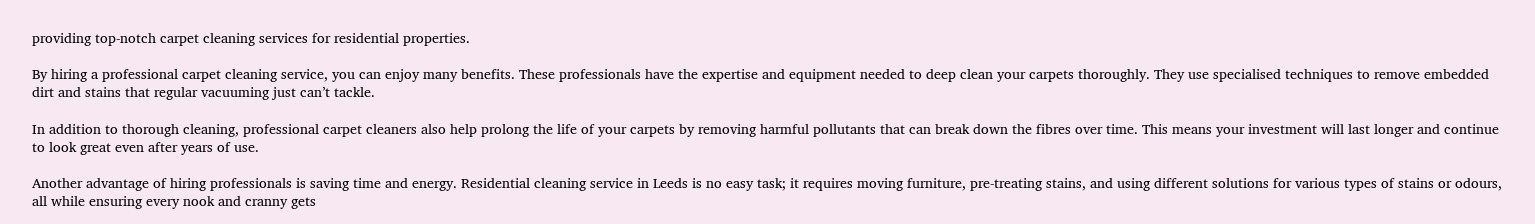providing top-notch carpet cleaning services for residential properties.

By hiring a professional carpet cleaning service, you can enjoy many benefits. These professionals have the expertise and equipment needed to deep clean your carpets thoroughly. They use specialised techniques to remove embedded dirt and stains that regular vacuuming just can’t tackle.

In addition to thorough cleaning, professional carpet cleaners also help prolong the life of your carpets by removing harmful pollutants that can break down the fibres over time. This means your investment will last longer and continue to look great even after years of use.

Another advantage of hiring professionals is saving time and energy. Residential cleaning service in Leeds is no easy task; it requires moving furniture, pre-treating stains, and using different solutions for various types of stains or odours, all while ensuring every nook and cranny gets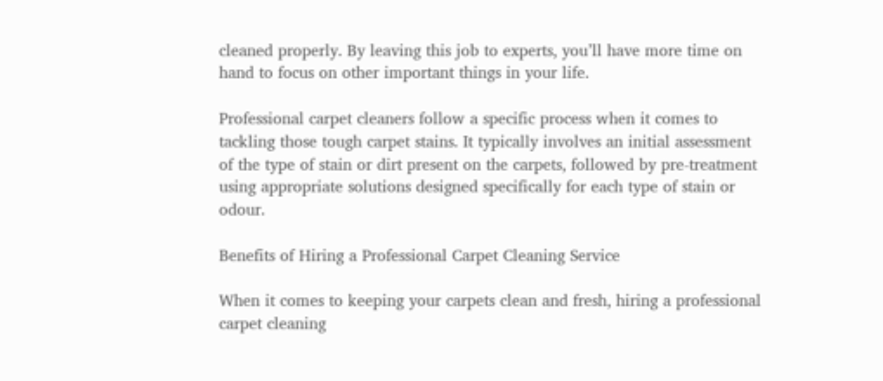cleaned properly. By leaving this job to experts, you’ll have more time on hand to focus on other important things in your life.

Professional carpet cleaners follow a specific process when it comes to tackling those tough carpet stains. It typically involves an initial assessment of the type of stain or dirt present on the carpets, followed by pre-treatment using appropriate solutions designed specifically for each type of stain or odour.

Benefits of Hiring a Professional Carpet Cleaning Service

When it comes to keeping your carpets clean and fresh, hiring a professional carpet cleaning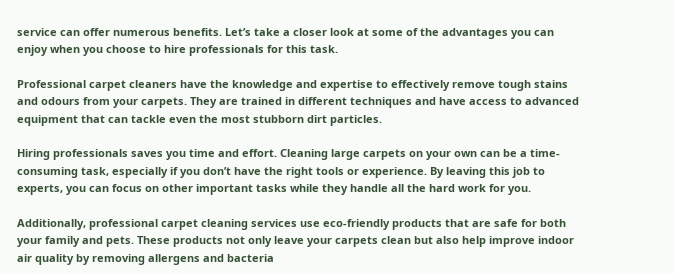service can offer numerous benefits. Let’s take a closer look at some of the advantages you can enjoy when you choose to hire professionals for this task.

Professional carpet cleaners have the knowledge and expertise to effectively remove tough stains and odours from your carpets. They are trained in different techniques and have access to advanced equipment that can tackle even the most stubborn dirt particles.

Hiring professionals saves you time and effort. Cleaning large carpets on your own can be a time-consuming task, especially if you don’t have the right tools or experience. By leaving this job to experts, you can focus on other important tasks while they handle all the hard work for you.

Additionally, professional carpet cleaning services use eco-friendly products that are safe for both your family and pets. These products not only leave your carpets clean but also help improve indoor air quality by removing allergens and bacteria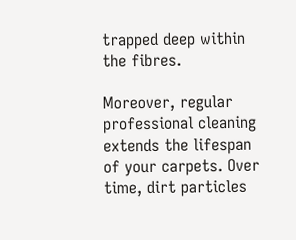trapped deep within the fibres.

Moreover, regular professional cleaning extends the lifespan of your carpets. Over time, dirt particles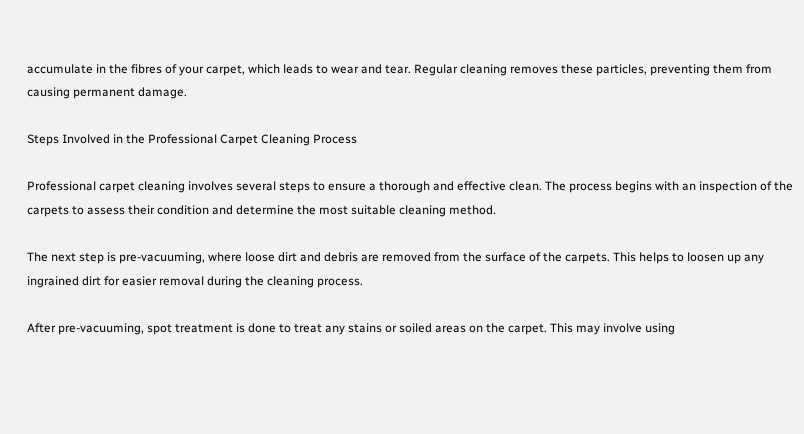accumulate in the fibres of your carpet, which leads to wear and tear. Regular cleaning removes these particles, preventing them from causing permanent damage.

Steps Involved in the Professional Carpet Cleaning Process

Professional carpet cleaning involves several steps to ensure a thorough and effective clean. The process begins with an inspection of the carpets to assess their condition and determine the most suitable cleaning method.

The next step is pre-vacuuming, where loose dirt and debris are removed from the surface of the carpets. This helps to loosen up any ingrained dirt for easier removal during the cleaning process.

After pre-vacuuming, spot treatment is done to treat any stains or soiled areas on the carpet. This may involve using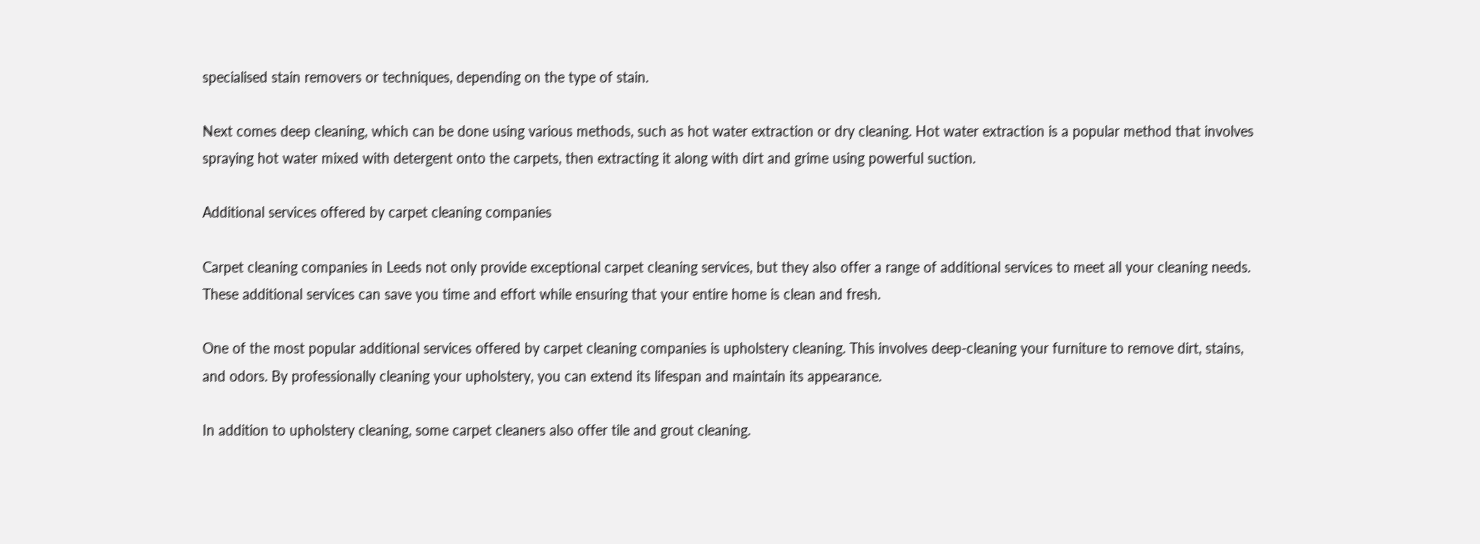specialised stain removers or techniques, depending on the type of stain.

Next comes deep cleaning, which can be done using various methods, such as hot water extraction or dry cleaning. Hot water extraction is a popular method that involves spraying hot water mixed with detergent onto the carpets, then extracting it along with dirt and grime using powerful suction.

Additional services offered by carpet cleaning companies

Carpet cleaning companies in Leeds not only provide exceptional carpet cleaning services, but they also offer a range of additional services to meet all your cleaning needs. These additional services can save you time and effort while ensuring that your entire home is clean and fresh.

One of the most popular additional services offered by carpet cleaning companies is upholstery cleaning. This involves deep-cleaning your furniture to remove dirt, stains, and odors. By professionally cleaning your upholstery, you can extend its lifespan and maintain its appearance.

In addition to upholstery cleaning, some carpet cleaners also offer tile and grout cleaning.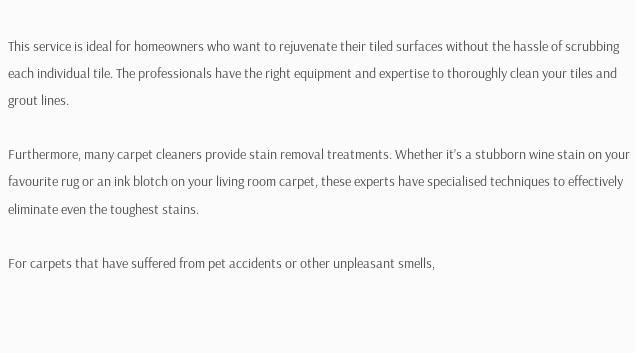This service is ideal for homeowners who want to rejuvenate their tiled surfaces without the hassle of scrubbing each individual tile. The professionals have the right equipment and expertise to thoroughly clean your tiles and grout lines.

Furthermore, many carpet cleaners provide stain removal treatments. Whether it’s a stubborn wine stain on your favourite rug or an ink blotch on your living room carpet, these experts have specialised techniques to effectively eliminate even the toughest stains.

For carpets that have suffered from pet accidents or other unpleasant smells,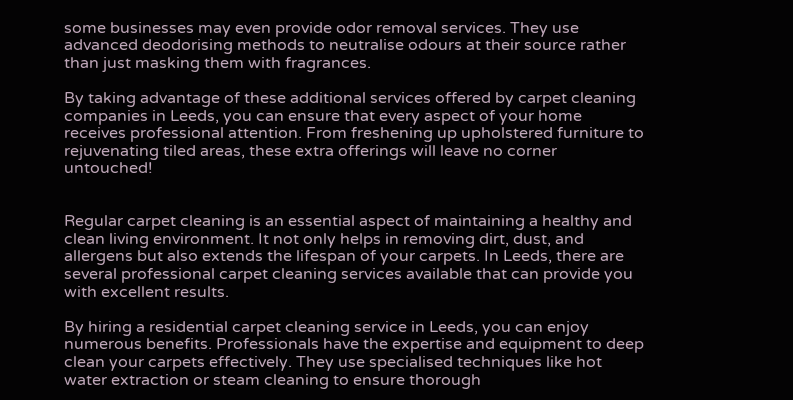some businesses may even provide odor removal services. They use advanced deodorising methods to neutralise odours at their source rather than just masking them with fragrances.

By taking advantage of these additional services offered by carpet cleaning companies in Leeds, you can ensure that every aspect of your home receives professional attention. From freshening up upholstered furniture to rejuvenating tiled areas, these extra offerings will leave no corner untouched!


Regular carpet cleaning is an essential aspect of maintaining a healthy and clean living environment. It not only helps in removing dirt, dust, and allergens but also extends the lifespan of your carpets. In Leeds, there are several professional carpet cleaning services available that can provide you with excellent results.

By hiring a residential carpet cleaning service in Leeds, you can enjoy numerous benefits. Professionals have the expertise and equipment to deep clean your carpets effectively. They use specialised techniques like hot water extraction or steam cleaning to ensure thorough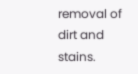removal of dirt and stains.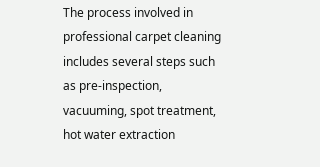The process involved in professional carpet cleaning includes several steps such as pre-inspection, vacuuming, spot treatment, hot water extraction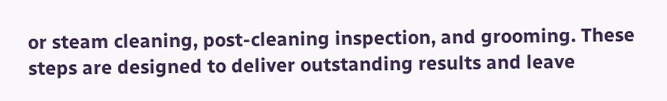or steam cleaning, post-cleaning inspection, and grooming. These steps are designed to deliver outstanding results and leave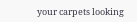your carpets looking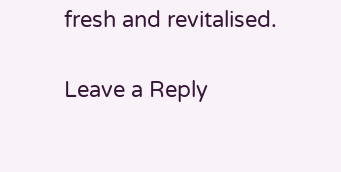fresh and revitalised.

Leave a Reply